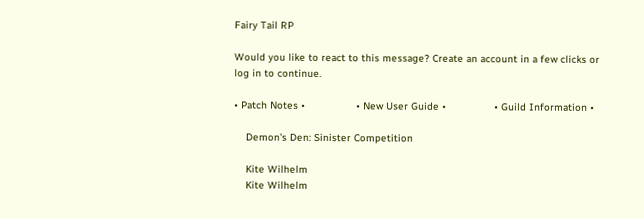Fairy Tail RP

Would you like to react to this message? Create an account in a few clicks or log in to continue.

• Patch Notes •                 • New User Guide •                • Guild Information •

    Demon's Den: Sinister Competition

    Kite Wilhelm
    Kite Wilhelm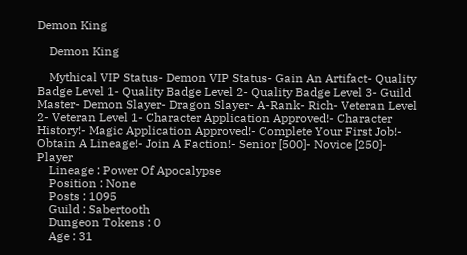Demon King

    Demon King

    Mythical VIP Status- Demon VIP Status- Gain An Artifact- Quality Badge Level 1- Quality Badge Level 2- Quality Badge Level 3- Guild Master- Demon Slayer- Dragon Slayer- A-Rank- Rich- Veteran Level 2- Veteran Level 1- Character Application Approved!- Character History!- Magic Application Approved!- Complete Your First Job!- Obtain A Lineage!- Join A Faction!- Senior [500]- Novice [250]- Player
    Lineage : Power Of Apocalypse
    Position : None
    Posts : 1095
    Guild : Sabertooth
    Dungeon Tokens : 0
    Age : 31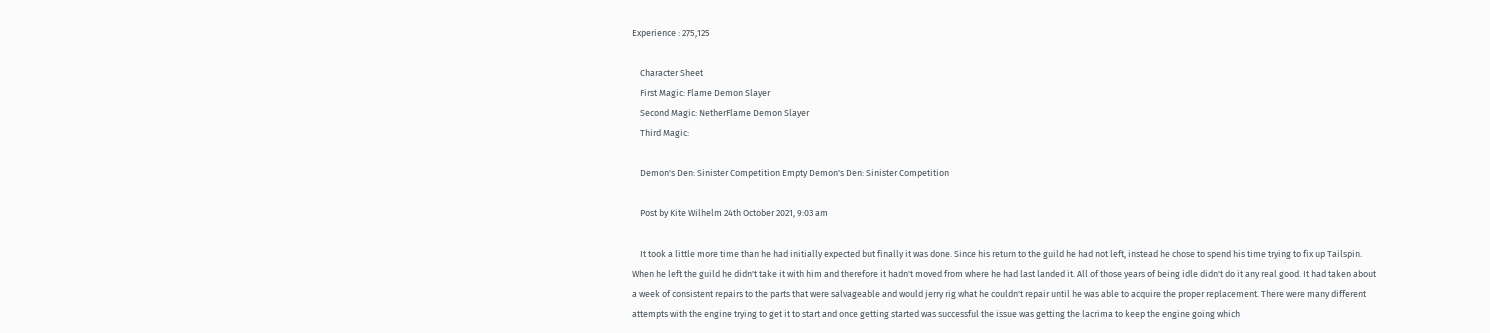Experience : 275,125

    Character Sheet
    First Magic: Flame Demon Slayer
    Second Magic: NetherFlame Demon Slayer
    Third Magic:

    Demon's Den: Sinister Competition Empty Demon's Den: Sinister Competition

    Post by Kite Wilhelm 24th October 2021, 9:03 am

    It took a little more time than he had initially expected but finally it was done. Since his return to the guild he had not left, instead he chose to spend his time trying to fix up Tailspin. When he left the guild he didn't take it with him and therefore it hadn't moved from where he had last landed it. All of those years of being idle didn't do it any real good. It had taken about a week of consistent repairs to the parts that were salvageable and would jerry rig what he couldn't repair until he was able to acquire the proper replacement. There were many different attempts with the engine trying to get it to start and once getting started was successful the issue was getting the lacrima to keep the engine going which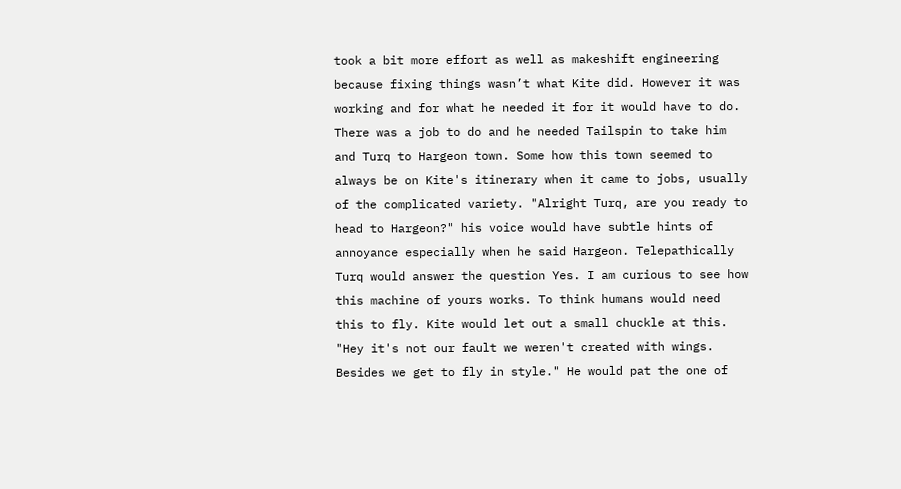took a bit more effort as well as makeshift engineering because fixing things wasn’t what Kite did. However it was working and for what he needed it for it would have to do. There was a job to do and he needed Tailspin to take him and Turq to Hargeon town. Some how this town seemed to always be on Kite's itinerary when it came to jobs, usually of the complicated variety. "Alright Turq, are you ready to head to Hargeon?" his voice would have subtle hints of annoyance especially when he said Hargeon. Telepathically Turq would answer the question Yes. I am curious to see how this machine of yours works. To think humans would need this to fly. Kite would let out a small chuckle at this. "Hey it's not our fault we weren't created with wings. Besides we get to fly in style." He would pat the one of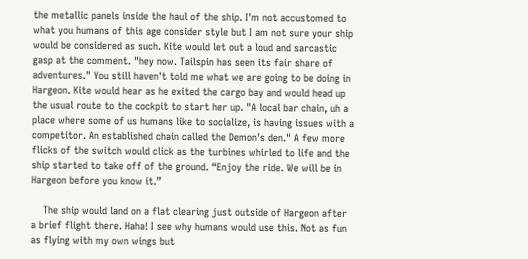the metallic panels inside the haul of the ship. I'm not accustomed to what you humans of this age consider style but I am not sure your ship would be considered as such. Kite would let out a loud and sarcastic gasp at the comment. "hey now. Tailspin has seen its fair share of adventures." You still haven't told me what we are going to be doing in Hargeon. Kite would hear as he exited the cargo bay and would head up the usual route to the cockpit to start her up. "A local bar chain, uh a place where some of us humans like to socialize, is having issues with a competitor. An established chain called the Demon's den." A few more flicks of the switch would click as the turbines whirled to life and the ship started to take off of the ground. “Enjoy the ride. We will be in Hargeon before you know it.”

    The ship would land on a flat clearing just outside of Hargeon after a brief flight there. Haha! I see why humans would use this. Not as fun as flying with my own wings but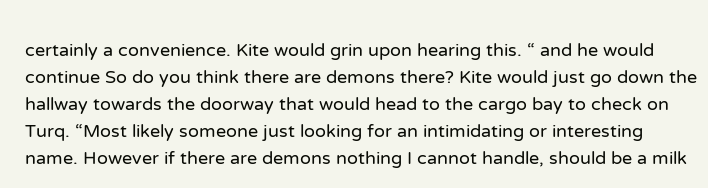certainly a convenience. Kite would grin upon hearing this. “ and he would continue So do you think there are demons there? Kite would just go down the hallway towards the doorway that would head to the cargo bay to check on Turq. “Most likely someone just looking for an intimidating or interesting name. However if there are demons nothing I cannot handle, should be a milk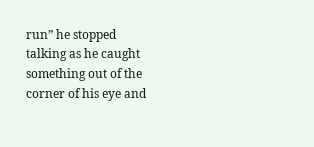run” he stopped talking as he caught something out of the corner of his eye and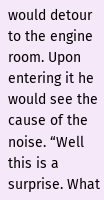would detour to the engine room. Upon entering it he would see the cause of the noise. “Well this is a surprise. What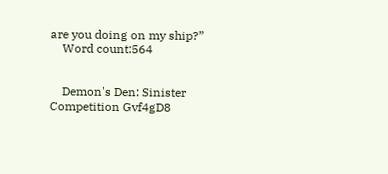are you doing on my ship?”
    Word count:564


    Demon's Den: Sinister Competition Gvf4gD8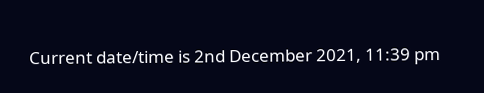Current date/time is 2nd December 2021, 11:39 pm